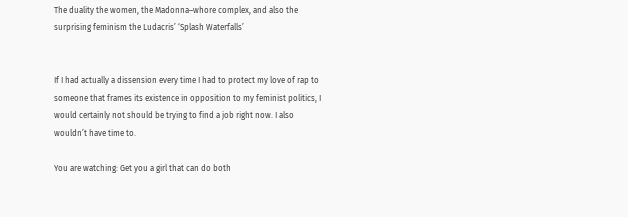The duality the women, the Madonna–whore complex, and also the surprising feminism the Ludacris’ ‘Splash Waterfalls’


If I had actually a dissension every time I had to protect my love of rap to someone that frames its existence in opposition to my feminist politics, I would certainly not should be trying to find a job right now. I also wouldn’t have time to.

You are watching: Get you a girl that can do both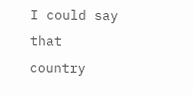I could say that country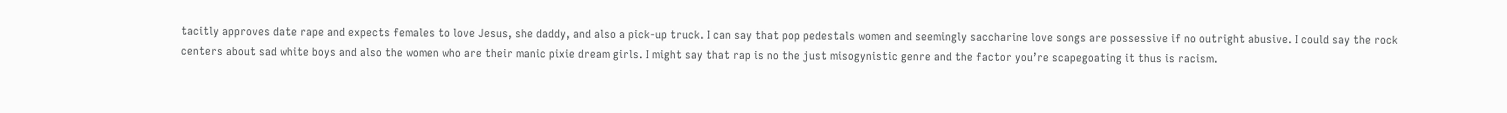tacitly approves date rape and expects females to love Jesus, she daddy, and also a pick-up truck. I can say that pop pedestals women and seemingly saccharine love songs are possessive if no outright abusive. I could say the rock centers about sad white boys and also the women who are their manic pixie dream girls. I might say that rap is no the just misogynistic genre and the factor you’re scapegoating it thus is racism.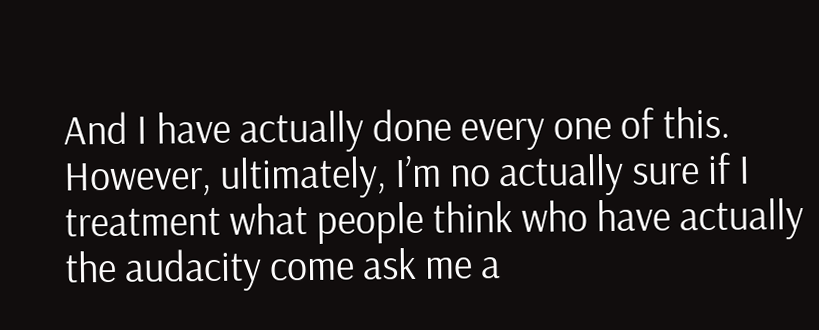And I have actually done every one of this. However, ultimately, I’m no actually sure if I treatment what people think who have actually the audacity come ask me a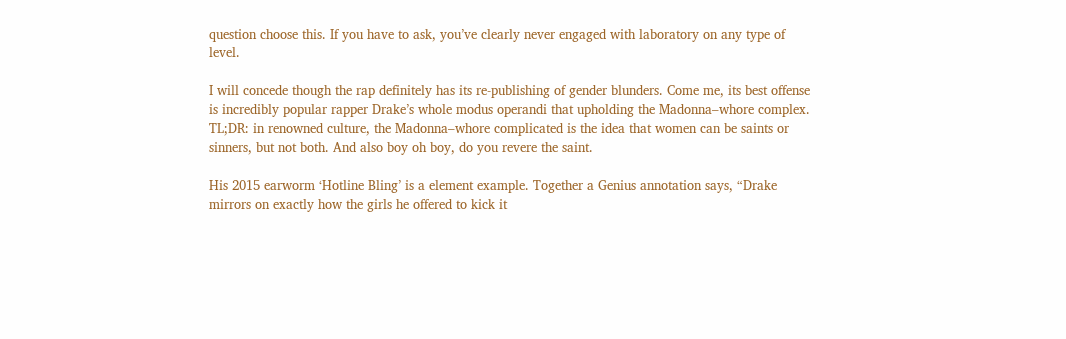question choose this. If you have to ask, you’ve clearly never engaged with laboratory on any type of level.

I will concede though the rap definitely has its re-publishing of gender blunders. Come me, its best offense is incredibly popular rapper Drake’s whole modus operandi that upholding the Madonna–whore complex. TL;DR: in renowned culture, the Madonna–whore complicated is the idea that women can be saints or sinners, but not both. And also boy oh boy, do you revere the saint.

His 2015 earworm ‘Hotline Bling’ is a element example. Together a Genius annotation says, “Drake mirrors on exactly how the girls he offered to kick it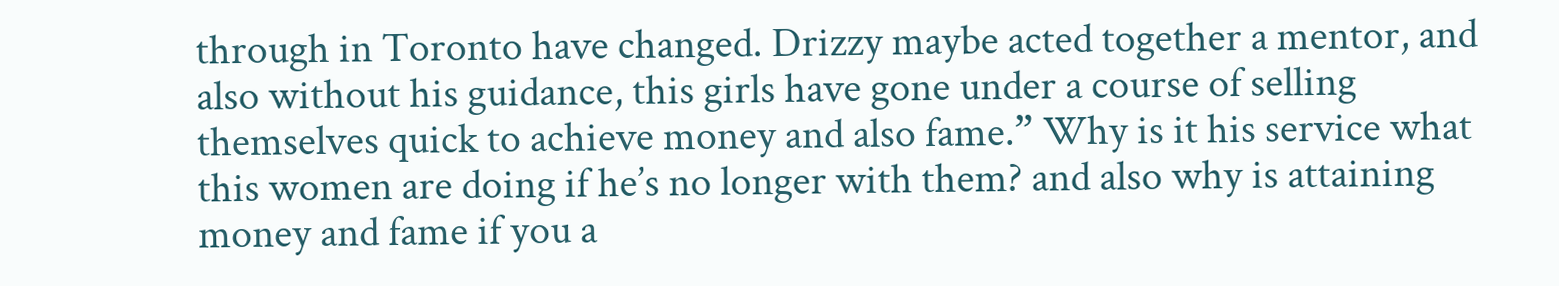through in Toronto have changed. Drizzy maybe acted together a mentor, and also without his guidance, this girls have gone under a course of selling themselves quick to achieve money and also fame.” Why is it his service what this women are doing if he’s no longer with them? and also why is attaining money and fame if you a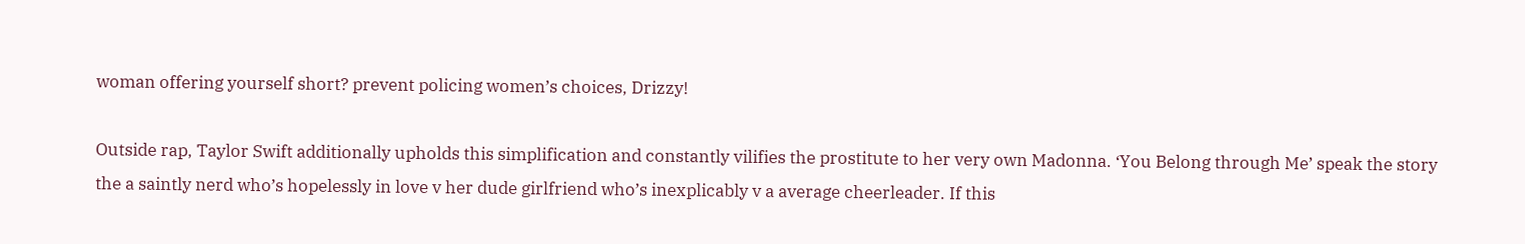woman offering yourself short? prevent policing women’s choices, Drizzy!

Outside rap, Taylor Swift additionally upholds this simplification and constantly vilifies the prostitute to her very own Madonna. ‘You Belong through Me’ speak the story the a saintly nerd who’s hopelessly in love v her dude girlfriend who’s inexplicably v a average cheerleader. If this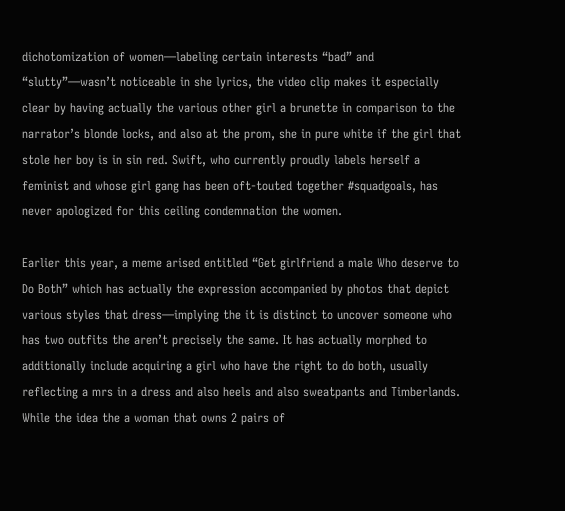dichotomization of women—labeling certain interests “bad” and “slutty”—wasn’t noticeable in she lyrics, the video clip makes it especially clear by having actually the various other girl a brunette in comparison to the narrator’s blonde locks, and also at the prom, she in pure white if the girl that stole her boy is in sin red. Swift, who currently proudly labels herself a feminist and whose girl gang has been oft-touted together #squadgoals, has never apologized for this ceiling condemnation the women.

Earlier this year, a meme arised entitled “Get girlfriend a male Who deserve to Do Both” which has actually the expression accompanied by photos that depict various styles that dress—implying the it is distinct to uncover someone who has two outfits the aren’t precisely the same. It has actually morphed to additionally include acquiring a girl who have the right to do both, usually reflecting a mrs in a dress and also heels and also sweatpants and Timberlands. While the idea the a woman that owns 2 pairs of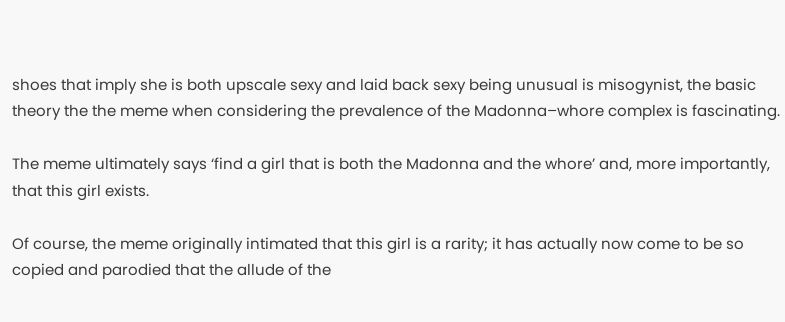shoes that imply she is both upscale sexy and laid back sexy being unusual is misogynist, the basic theory the the meme when considering the prevalence of the Madonna–whore complex is fascinating.

The meme ultimately says ‘find a girl that is both the Madonna and the whore’ and, more importantly, that this girl exists.

Of course, the meme originally intimated that this girl is a rarity; it has actually now come to be so copied and parodied that the allude of the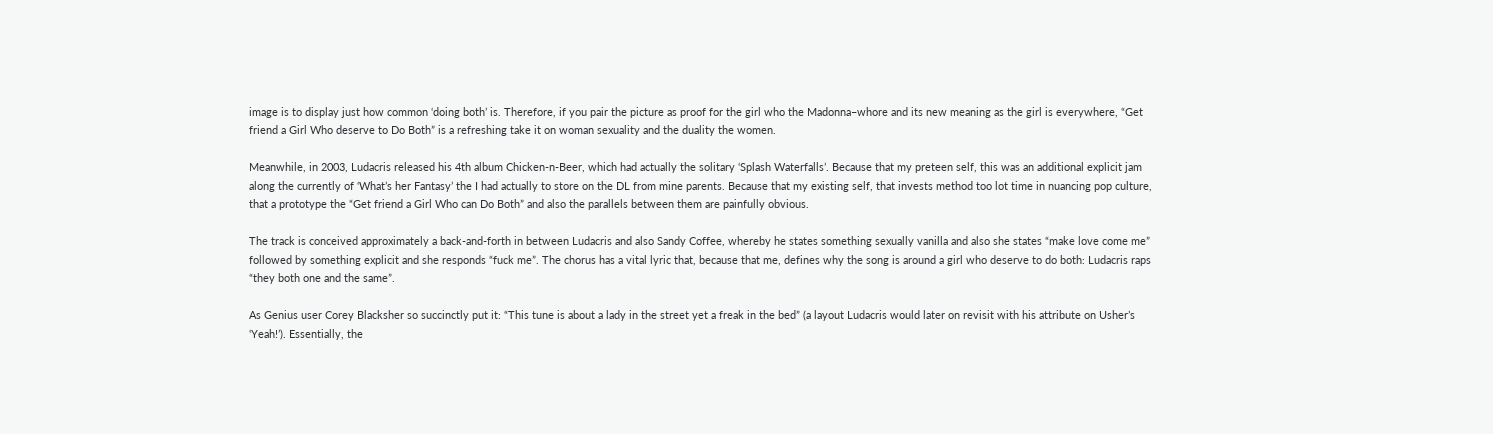image is to display just how common ‘doing both’ is. Therefore, if you pair the picture as proof for the girl who the Madonna–whore and its new meaning as the girl is everywhere, “Get friend a Girl Who deserve to Do Both” is a refreshing take it on woman sexuality and the duality the women.

Meanwhile, in 2003, Ludacris released his 4th album Chicken-n-Beer, which had actually the solitary ‘Splash Waterfalls’. Because that my preteen self, this was an additional explicit jam along the currently of ‘What’s her Fantasy’ the I had actually to store on the DL from mine parents. Because that my existing self, that invests method too lot time in nuancing pop culture, that a prototype the “Get friend a Girl Who can Do Both” and also the parallels between them are painfully obvious.

The track is conceived approximately a back-and-forth in between Ludacris and also Sandy Coffee, whereby he states something sexually vanilla and also she states “make love come me” followed by something explicit and she responds “fuck me”. The chorus has a vital lyric that, because that me, defines why the song is around a girl who deserve to do both: Ludacris raps “they both one and the same”.

As Genius user Corey Blacksher so succinctly put it: “This tune is about a lady in the street yet a freak in the bed” (a layout Ludacris would later on revisit with his attribute on Usher’s ‘Yeah!’). Essentially, the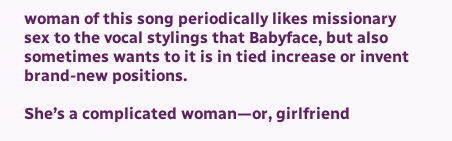woman of this song periodically likes missionary sex to the vocal stylings that Babyface, but also sometimes wants to it is in tied increase or invent brand-new positions.

She’s a complicated woman—or, girlfriend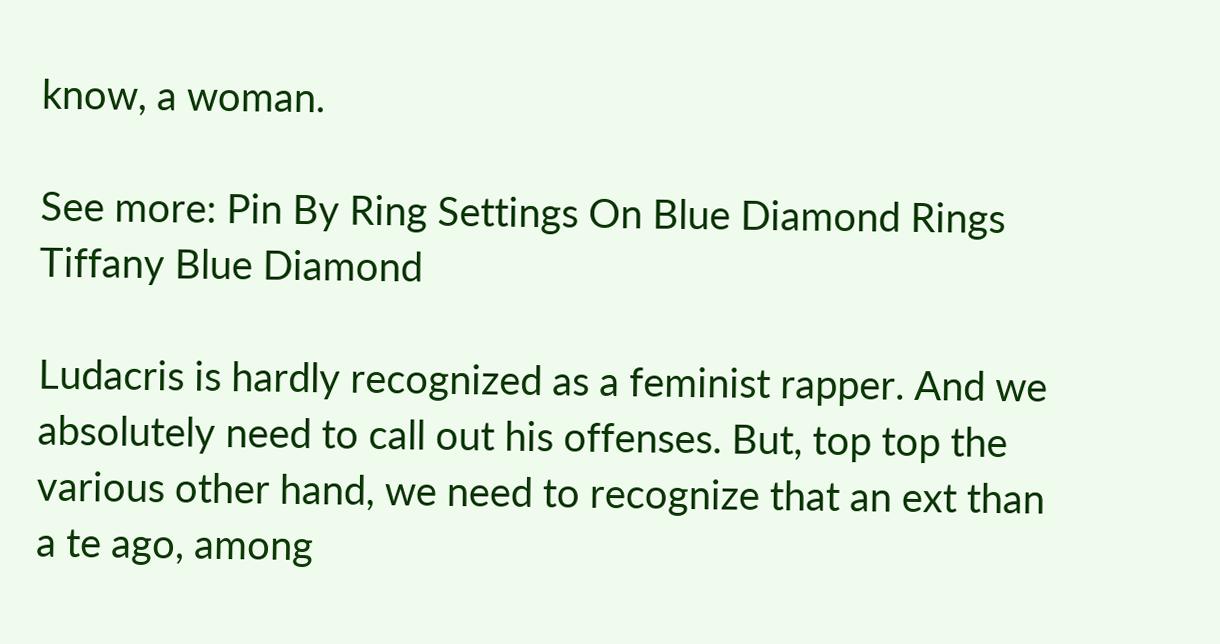know, a woman.

See more: Pin By Ring Settings On Blue Diamond Rings Tiffany Blue Diamond

Ludacris is hardly recognized as a feminist rapper. And we absolutely need to call out his offenses. But, top top the various other hand, we need to recognize that an ext than a te ago, among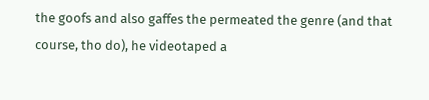the goofs and also gaffes the permeated the genre (and that course, tho do), he videotaped a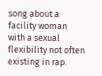song about a facility woman with a sexual flexibility not often existing in rap.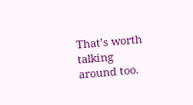That’s worth talking around too.